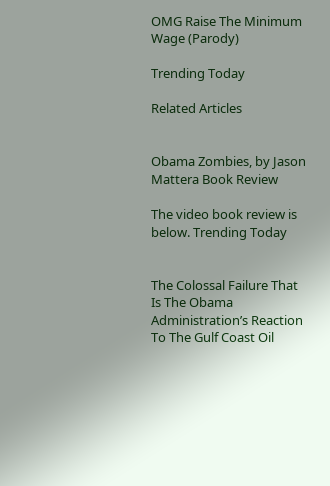OMG Raise The Minimum Wage (Parody)

Trending Today

Related Articles


Obama Zombies, by Jason Mattera Book Review

The video book review is below. Trending Today


The Colossal Failure That Is The Obama Administration’s Reaction To The Gulf Coast Oil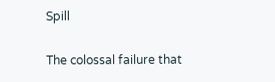Spill

The colossal failure that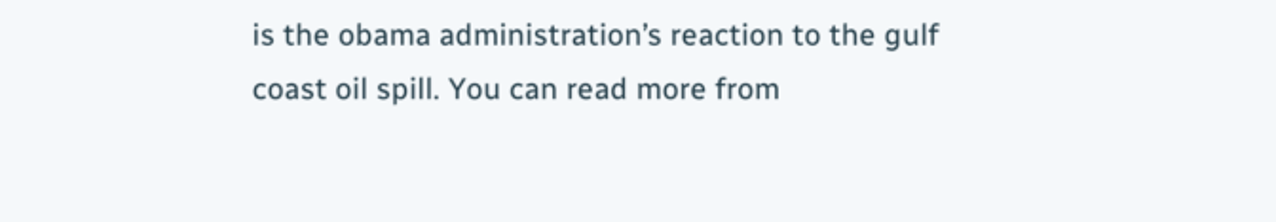is the obama administration’s reaction to the gulf coast oil spill. You can read more from